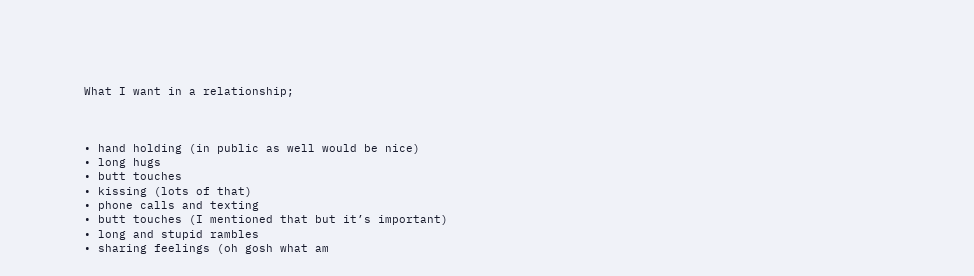What I want in a relationship;



• hand holding (in public as well would be nice)
• long hugs
• butt touches
• kissing (lots of that)
• phone calls and texting
• butt touches (I mentioned that but it’s important)
• long and stupid rambles
• sharing feelings (oh gosh what am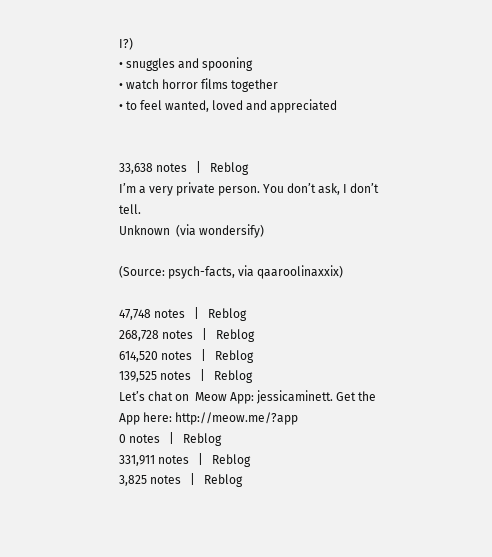I?)
• snuggles and spooning
• watch horror films together
• to feel wanted, loved and appreciated


33,638 notes   |   Reblog
I’m a very private person. You don’t ask, I don’t tell.
Unknown  (via wondersify)

(Source: psych-facts, via qaaroolinaxxix)

47,748 notes   |   Reblog
268,728 notes   |   Reblog
614,520 notes   |   Reblog
139,525 notes   |   Reblog
Let’s chat on  Meow App: jessicaminett. Get the App here: http://meow.me/?app
0 notes   |   Reblog
331,911 notes   |   Reblog
3,825 notes   |   Reblog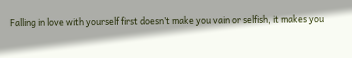Falling in love with yourself first doesn’t make you vain or selfish, it makes you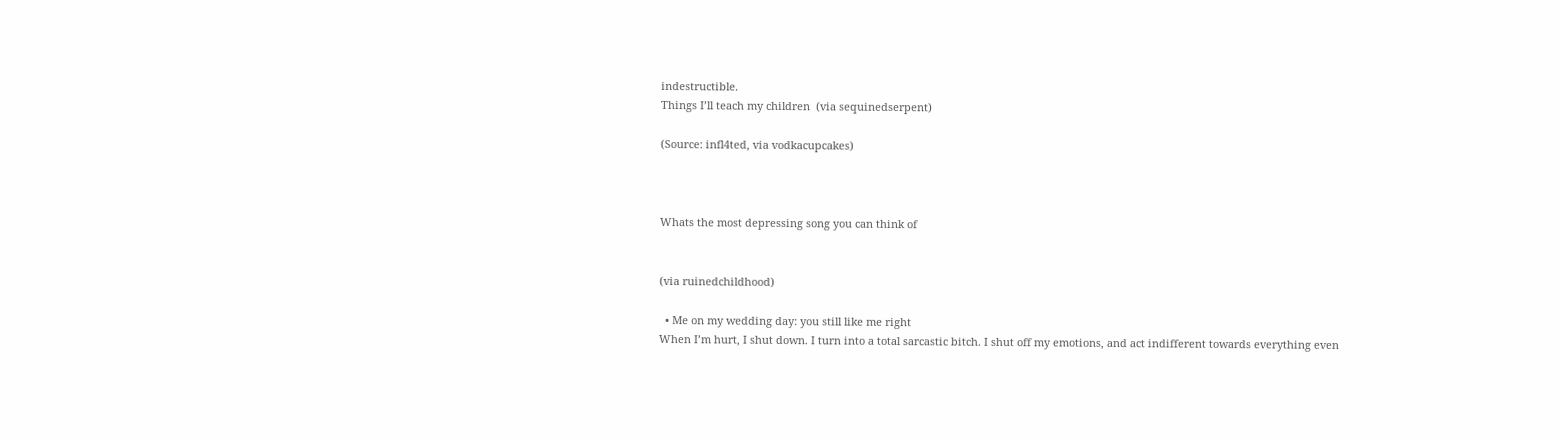indestructible.
Things I’ll teach my children  (via sequinedserpent)

(Source: infl4ted, via vodkacupcakes)



Whats the most depressing song you can think of


(via ruinedchildhood)

  • Me on my wedding day: you still like me right
When I’m hurt, I shut down. I turn into a total sarcastic bitch. I shut off my emotions, and act indifferent towards everything even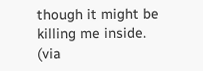though it might be killing me inside.
(via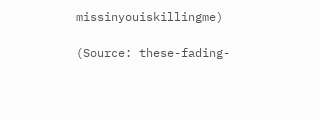missinyouiskillingme)

(Source: these-fading-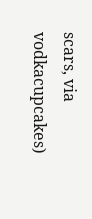scars, via vodkacupcakes)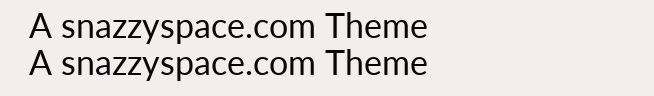A snazzyspace.com Theme A snazzyspace.com Theme